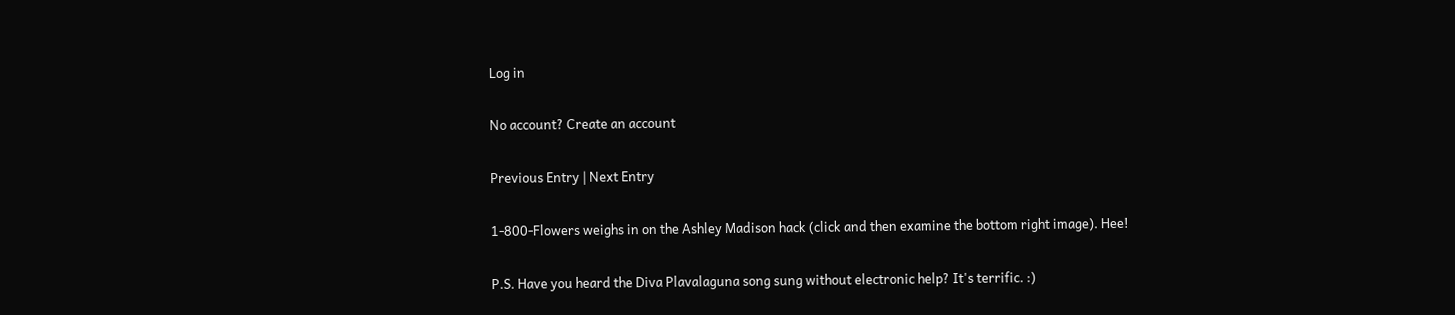Log in

No account? Create an account

Previous Entry | Next Entry

1-800-Flowers weighs in on the Ashley Madison hack (click and then examine the bottom right image). Hee!

P.S. Have you heard the Diva Plavalaguna song sung without electronic help? It's terrific. :)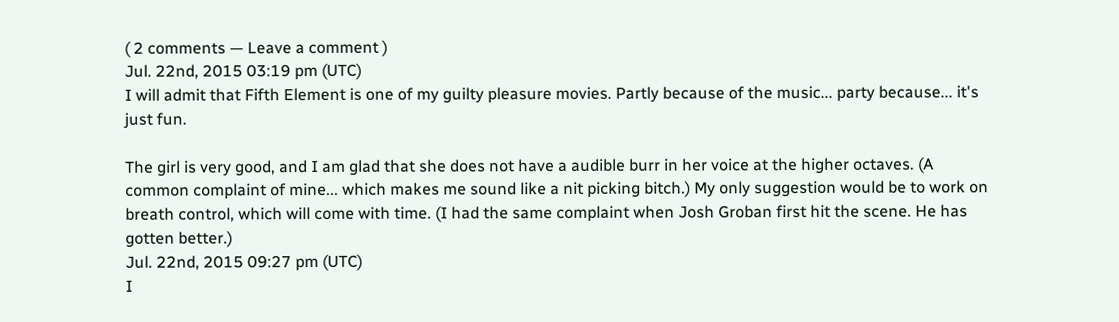( 2 comments — Leave a comment )
Jul. 22nd, 2015 03:19 pm (UTC)
I will admit that Fifth Element is one of my guilty pleasure movies. Partly because of the music... party because... it's just fun.

The girl is very good, and I am glad that she does not have a audible burr in her voice at the higher octaves. (A common complaint of mine... which makes me sound like a nit picking bitch.) My only suggestion would be to work on breath control, which will come with time. (I had the same complaint when Josh Groban first hit the scene. He has gotten better.)
Jul. 22nd, 2015 09:27 pm (UTC)
I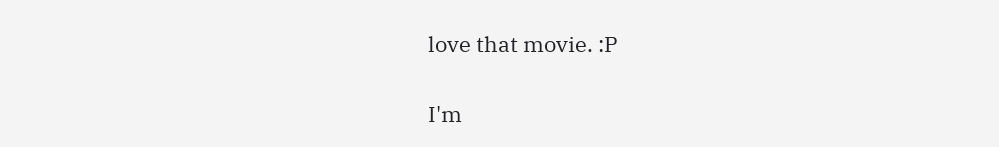love that movie. :P

I'm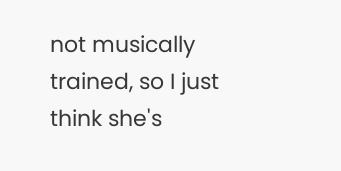not musically trained, so I just think she's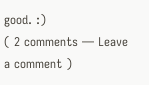good. :)
( 2 comments — Leave a comment )